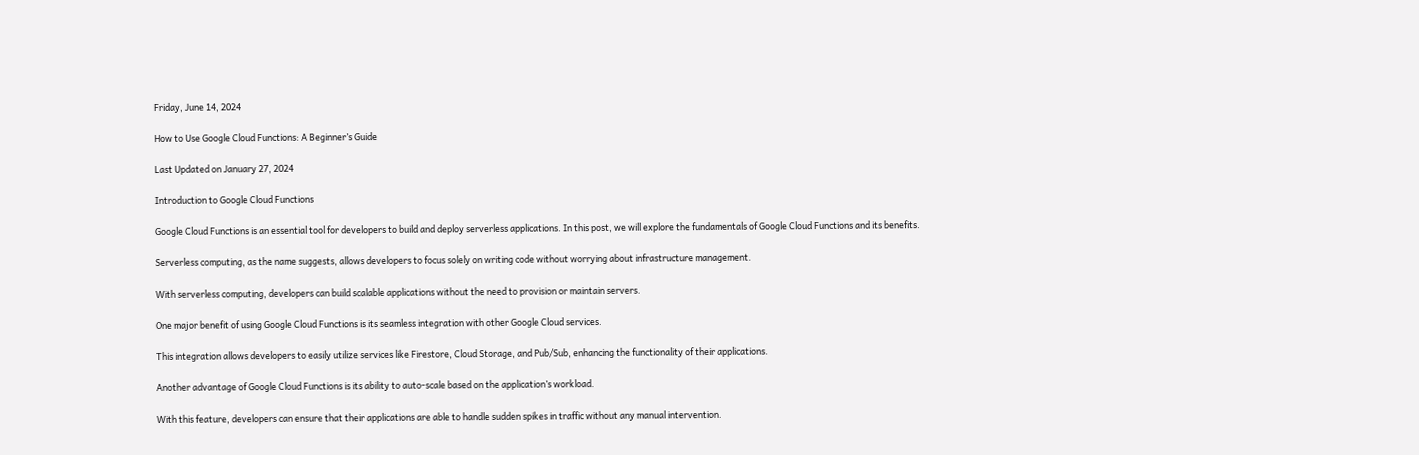Friday, June 14, 2024

How to Use Google Cloud Functions: A Beginner’s Guide

Last Updated on January 27, 2024

Introduction to Google Cloud Functions

Google Cloud Functions is an essential tool for developers to build and deploy serverless applications. In this post, we will explore the fundamentals of Google Cloud Functions and its benefits.

Serverless computing, as the name suggests, allows developers to focus solely on writing code without worrying about infrastructure management.

With serverless computing, developers can build scalable applications without the need to provision or maintain servers.

One major benefit of using Google Cloud Functions is its seamless integration with other Google Cloud services.

This integration allows developers to easily utilize services like Firestore, Cloud Storage, and Pub/Sub, enhancing the functionality of their applications.

Another advantage of Google Cloud Functions is its ability to auto-scale based on the application’s workload.

With this feature, developers can ensure that their applications are able to handle sudden spikes in traffic without any manual intervention.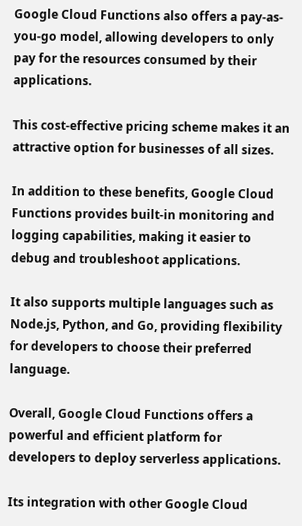Google Cloud Functions also offers a pay-as-you-go model, allowing developers to only pay for the resources consumed by their applications.

This cost-effective pricing scheme makes it an attractive option for businesses of all sizes.

In addition to these benefits, Google Cloud Functions provides built-in monitoring and logging capabilities, making it easier to debug and troubleshoot applications.

It also supports multiple languages such as Node.js, Python, and Go, providing flexibility for developers to choose their preferred language.

Overall, Google Cloud Functions offers a powerful and efficient platform for developers to deploy serverless applications.

Its integration with other Google Cloud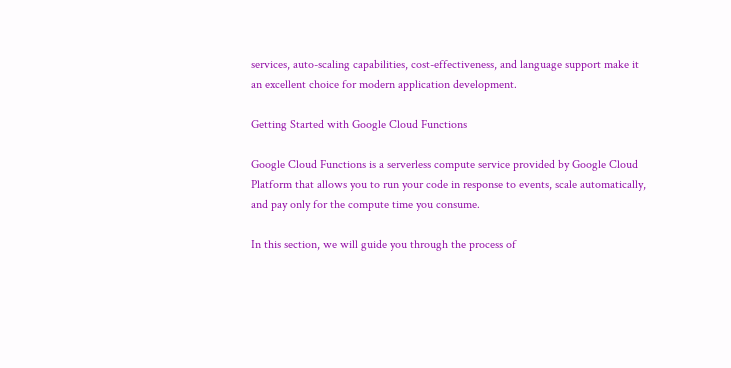services, auto-scaling capabilities, cost-effectiveness, and language support make it an excellent choice for modern application development.

Getting Started with Google Cloud Functions

Google Cloud Functions is a serverless compute service provided by Google Cloud Platform that allows you to run your code in response to events, scale automatically, and pay only for the compute time you consume.

In this section, we will guide you through the process of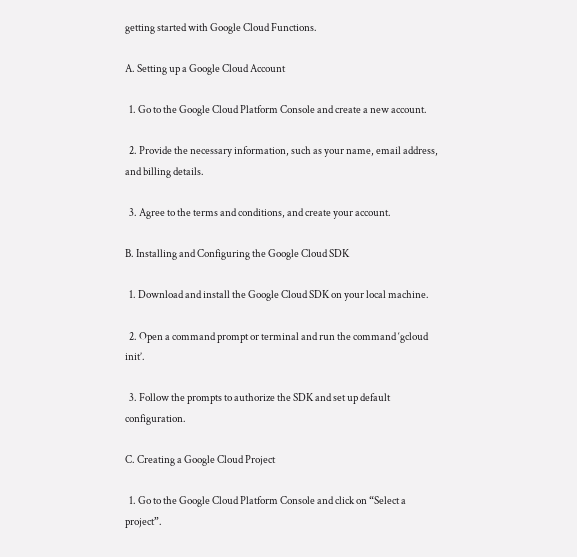getting started with Google Cloud Functions.

A. Setting up a Google Cloud Account

  1. Go to the Google Cloud Platform Console and create a new account.

  2. Provide the necessary information, such as your name, email address, and billing details.

  3. Agree to the terms and conditions, and create your account.

B. Installing and Configuring the Google Cloud SDK

  1. Download and install the Google Cloud SDK on your local machine.

  2. Open a command prompt or terminal and run the command ‘gcloud init’.

  3. Follow the prompts to authorize the SDK and set up default configuration.

C. Creating a Google Cloud Project

  1. Go to the Google Cloud Platform Console and click on “Select a project”.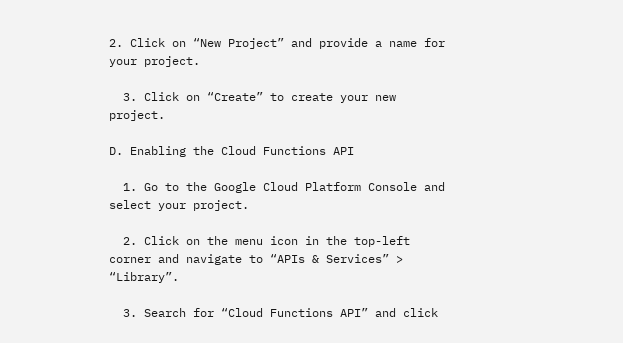2. Click on “New Project” and provide a name for your project.

  3. Click on “Create” to create your new project.

D. Enabling the Cloud Functions API

  1. Go to the Google Cloud Platform Console and select your project.

  2. Click on the menu icon in the top-left corner and navigate to “APIs & Services” > “Library”.

  3. Search for “Cloud Functions API” and click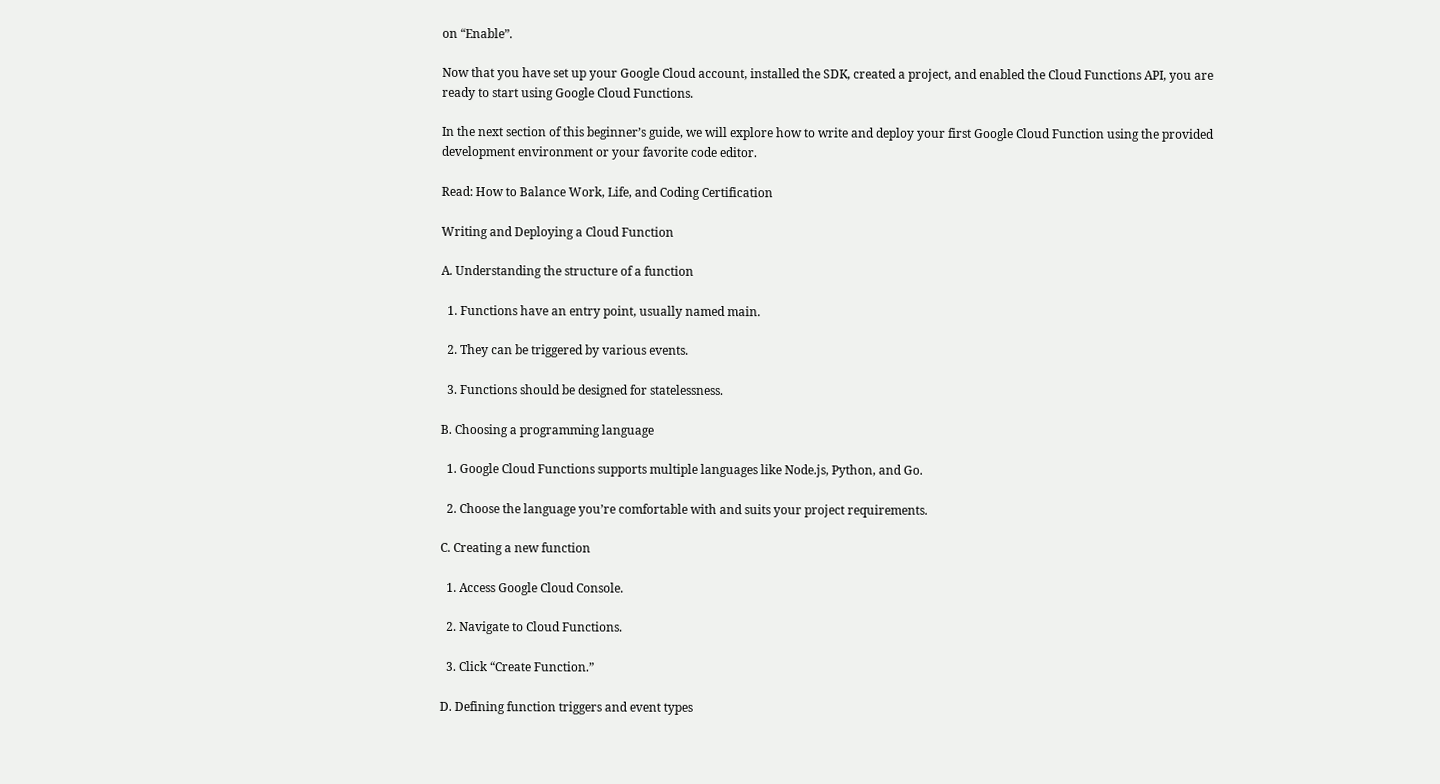on “Enable”.

Now that you have set up your Google Cloud account, installed the SDK, created a project, and enabled the Cloud Functions API, you are ready to start using Google Cloud Functions.

In the next section of this beginner’s guide, we will explore how to write and deploy your first Google Cloud Function using the provided development environment or your favorite code editor.

Read: How to Balance Work, Life, and Coding Certification

Writing and Deploying a Cloud Function

A. Understanding the structure of a function

  1. Functions have an entry point, usually named main.

  2. They can be triggered by various events.

  3. Functions should be designed for statelessness.

B. Choosing a programming language

  1. Google Cloud Functions supports multiple languages like Node.js, Python, and Go.

  2. Choose the language you’re comfortable with and suits your project requirements.

C. Creating a new function

  1. Access Google Cloud Console.

  2. Navigate to Cloud Functions.

  3. Click “Create Function.”

D. Defining function triggers and event types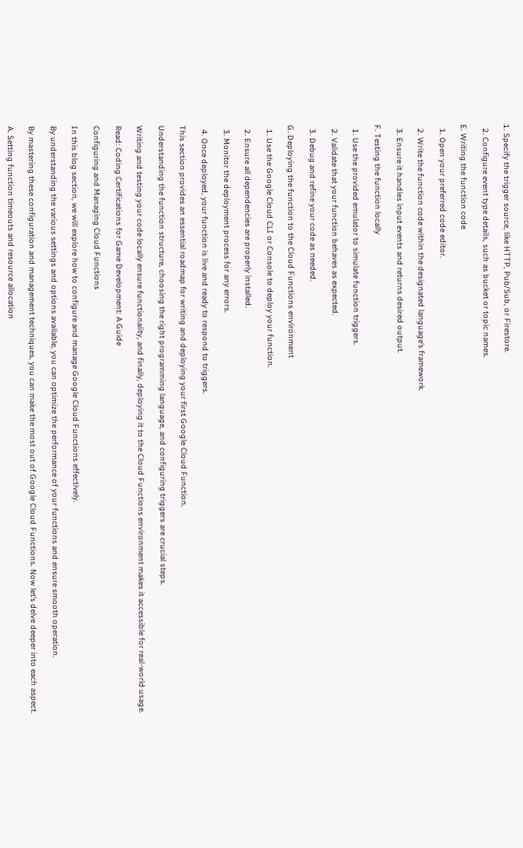1. Specify the trigger source, like HTTP, Pub/Sub, or Firestore.

  2. Configure event type details, such as bucket or topic names.

E. Writing the function code

  1. Open your preferred code editor.

  2. Write the function code within the designated language’s framework.

  3. Ensure it handles input events and returns desired output.

F. Testing the function locally

  1. Use the provided emulator to simulate function triggers.

  2. Validate that your function behaves as expected.

  3. Debug and refine your code as needed.

G. Deploying the function to the Cloud Functions environment

  1. Use the Google Cloud CLI or Console to deploy your function.

  2. Ensure all dependencies are properly installed.

  3. Monitor the deployment process for any errors.

  4. Once deployed, your function is live and ready to respond to triggers.

This section provides an essential roadmap for writing and deploying your first Google Cloud Function.

Understanding the function structure, choosing the right programming language, and configuring triggers are crucial steps.

Writing and testing your code locally ensure functionality, and finally, deploying it to the Cloud Functions environment makes it accessible for real-world usage.

Read: Coding Certifications for Game Development: A Guide

Configuring and Managing Cloud Functions

In this blog section, we will explore how to configure and manage Google Cloud Functions effectively.

By understanding the various settings and options available, you can optimize the performance of your functions and ensure smooth operation.

By mastering these configuration and management techniques, you can make the most out of Google Cloud Functions. Now let’s delve deeper into each aspect.

A. Setting function timeouts and resource allocation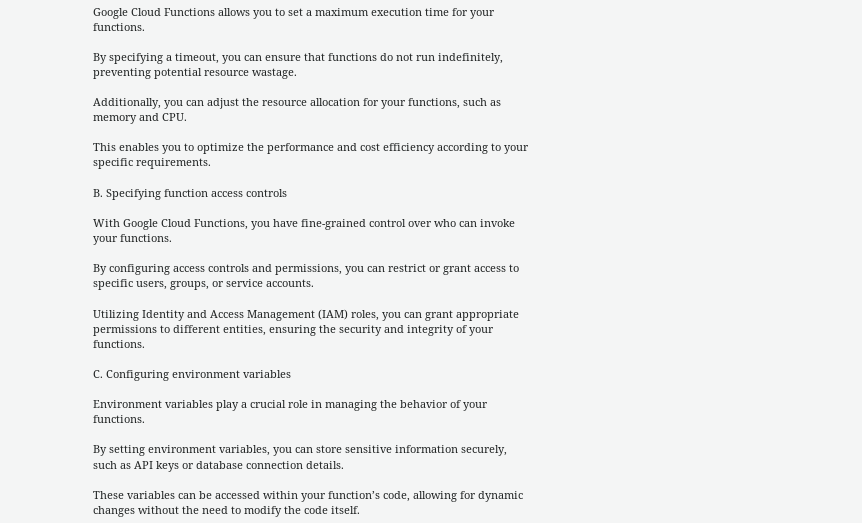Google Cloud Functions allows you to set a maximum execution time for your functions.

By specifying a timeout, you can ensure that functions do not run indefinitely, preventing potential resource wastage.

Additionally, you can adjust the resource allocation for your functions, such as memory and CPU.

This enables you to optimize the performance and cost efficiency according to your specific requirements.

B. Specifying function access controls

With Google Cloud Functions, you have fine-grained control over who can invoke your functions.

By configuring access controls and permissions, you can restrict or grant access to specific users, groups, or service accounts.

Utilizing Identity and Access Management (IAM) roles, you can grant appropriate permissions to different entities, ensuring the security and integrity of your functions.

C. Configuring environment variables

Environment variables play a crucial role in managing the behavior of your functions.

By setting environment variables, you can store sensitive information securely, such as API keys or database connection details.

These variables can be accessed within your function’s code, allowing for dynamic changes without the need to modify the code itself.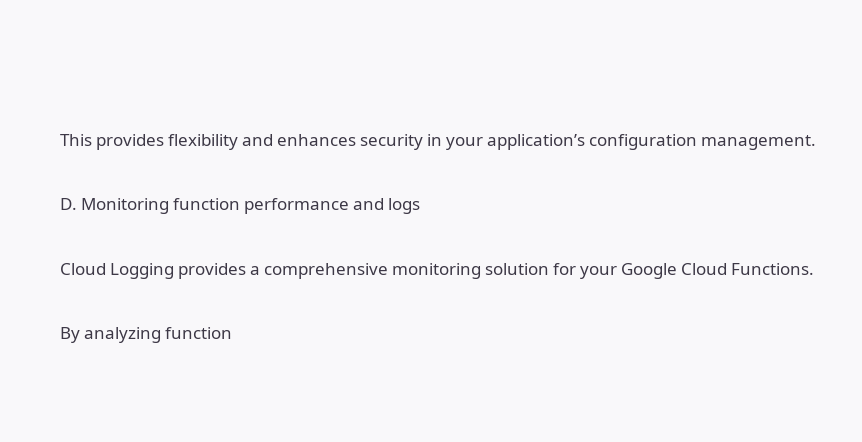This provides flexibility and enhances security in your application’s configuration management.

D. Monitoring function performance and logs

Cloud Logging provides a comprehensive monitoring solution for your Google Cloud Functions.

By analyzing function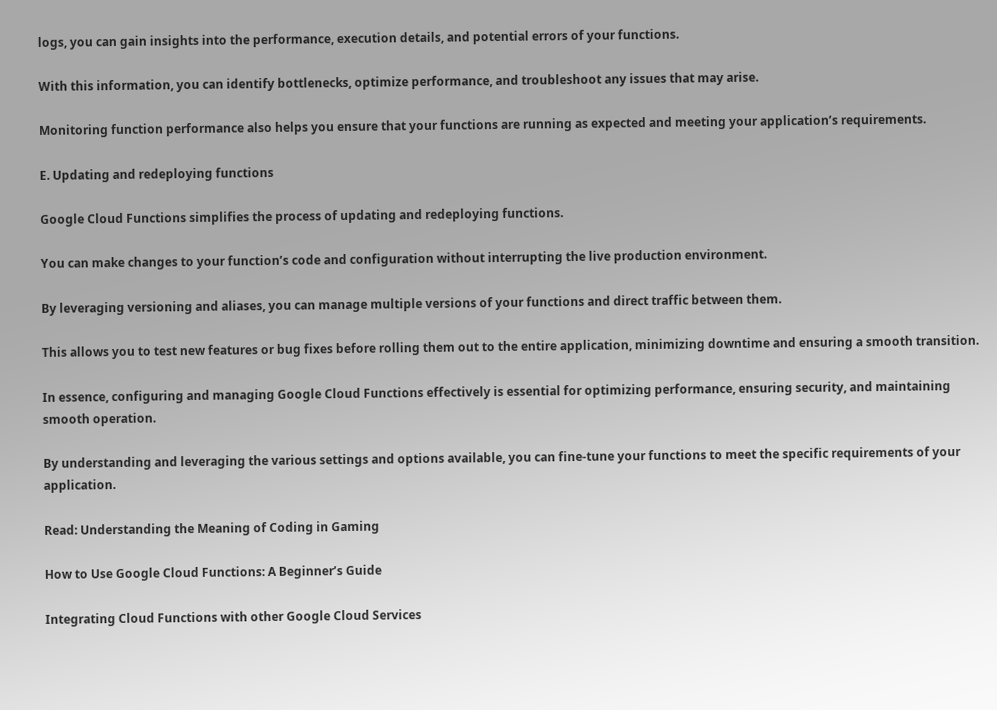logs, you can gain insights into the performance, execution details, and potential errors of your functions.

With this information, you can identify bottlenecks, optimize performance, and troubleshoot any issues that may arise.

Monitoring function performance also helps you ensure that your functions are running as expected and meeting your application’s requirements.

E. Updating and redeploying functions

Google Cloud Functions simplifies the process of updating and redeploying functions.

You can make changes to your function’s code and configuration without interrupting the live production environment.

By leveraging versioning and aliases, you can manage multiple versions of your functions and direct traffic between them.

This allows you to test new features or bug fixes before rolling them out to the entire application, minimizing downtime and ensuring a smooth transition.

In essence, configuring and managing Google Cloud Functions effectively is essential for optimizing performance, ensuring security, and maintaining smooth operation.

By understanding and leveraging the various settings and options available, you can fine-tune your functions to meet the specific requirements of your application.

Read: Understanding the Meaning of Coding in Gaming

How to Use Google Cloud Functions: A Beginner’s Guide

Integrating Cloud Functions with other Google Cloud Services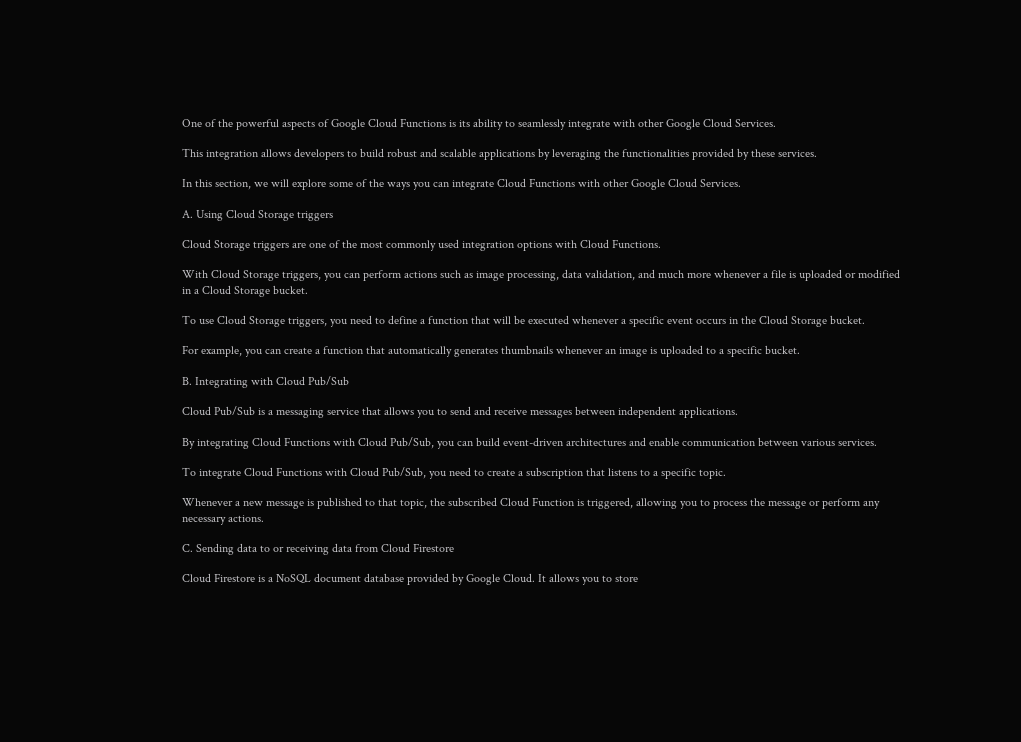One of the powerful aspects of Google Cloud Functions is its ability to seamlessly integrate with other Google Cloud Services.

This integration allows developers to build robust and scalable applications by leveraging the functionalities provided by these services.

In this section, we will explore some of the ways you can integrate Cloud Functions with other Google Cloud Services.

A. Using Cloud Storage triggers

Cloud Storage triggers are one of the most commonly used integration options with Cloud Functions.

With Cloud Storage triggers, you can perform actions such as image processing, data validation, and much more whenever a file is uploaded or modified in a Cloud Storage bucket.

To use Cloud Storage triggers, you need to define a function that will be executed whenever a specific event occurs in the Cloud Storage bucket.

For example, you can create a function that automatically generates thumbnails whenever an image is uploaded to a specific bucket.

B. Integrating with Cloud Pub/Sub

Cloud Pub/Sub is a messaging service that allows you to send and receive messages between independent applications.

By integrating Cloud Functions with Cloud Pub/Sub, you can build event-driven architectures and enable communication between various services.

To integrate Cloud Functions with Cloud Pub/Sub, you need to create a subscription that listens to a specific topic.

Whenever a new message is published to that topic, the subscribed Cloud Function is triggered, allowing you to process the message or perform any necessary actions.

C. Sending data to or receiving data from Cloud Firestore

Cloud Firestore is a NoSQL document database provided by Google Cloud. It allows you to store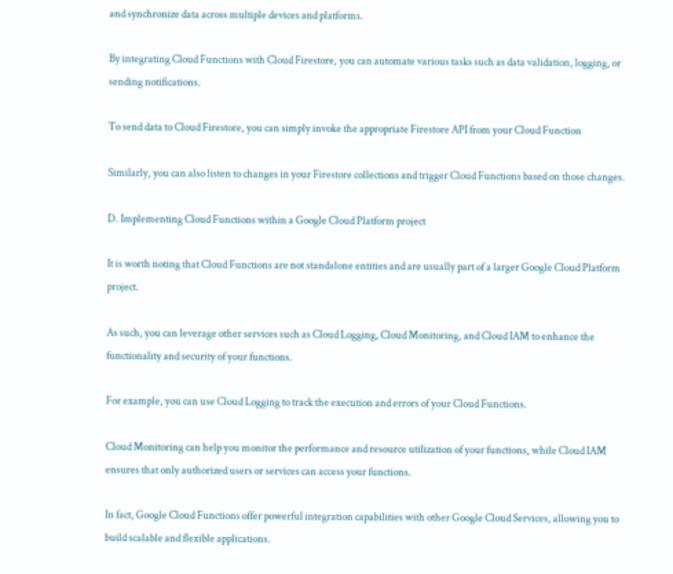and synchronize data across multiple devices and platforms.

By integrating Cloud Functions with Cloud Firestore, you can automate various tasks such as data validation, logging, or sending notifications.

To send data to Cloud Firestore, you can simply invoke the appropriate Firestore API from your Cloud Function

Similarly, you can also listen to changes in your Firestore collections and trigger Cloud Functions based on those changes.

D. Implementing Cloud Functions within a Google Cloud Platform project

It is worth noting that Cloud Functions are not standalone entities and are usually part of a larger Google Cloud Platform project.

As such, you can leverage other services such as Cloud Logging, Cloud Monitoring, and Cloud IAM to enhance the functionality and security of your functions.

For example, you can use Cloud Logging to track the execution and errors of your Cloud Functions.

Cloud Monitoring can help you monitor the performance and resource utilization of your functions, while Cloud IAM ensures that only authorized users or services can access your functions.

In fact, Google Cloud Functions offer powerful integration capabilities with other Google Cloud Services, allowing you to build scalable and flexible applications.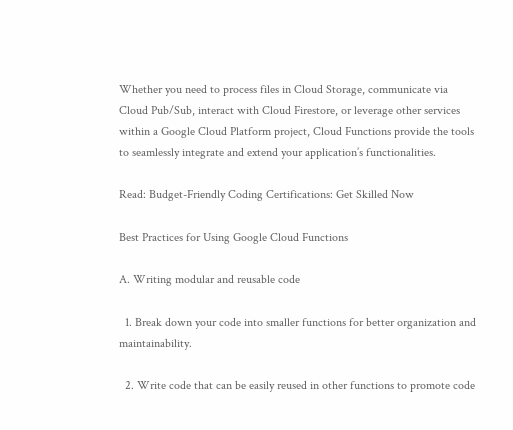Whether you need to process files in Cloud Storage, communicate via Cloud Pub/Sub, interact with Cloud Firestore, or leverage other services within a Google Cloud Platform project, Cloud Functions provide the tools to seamlessly integrate and extend your application’s functionalities.

Read: Budget-Friendly Coding Certifications: Get Skilled Now

Best Practices for Using Google Cloud Functions

A. Writing modular and reusable code

  1. Break down your code into smaller functions for better organization and maintainability.

  2. Write code that can be easily reused in other functions to promote code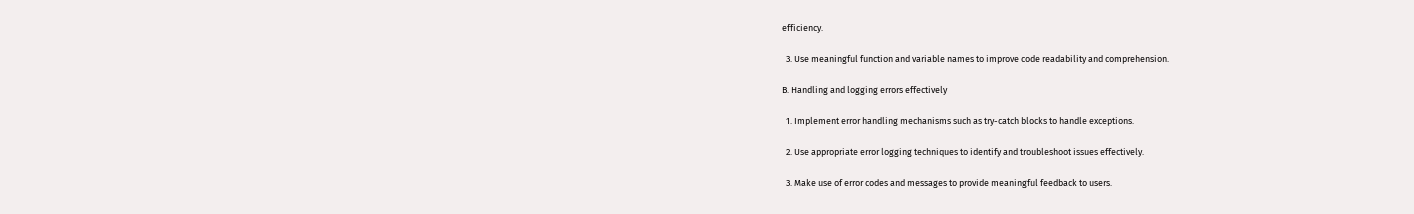efficiency.

  3. Use meaningful function and variable names to improve code readability and comprehension.

B. Handling and logging errors effectively

  1. Implement error handling mechanisms such as try-catch blocks to handle exceptions.

  2. Use appropriate error logging techniques to identify and troubleshoot issues effectively.

  3. Make use of error codes and messages to provide meaningful feedback to users.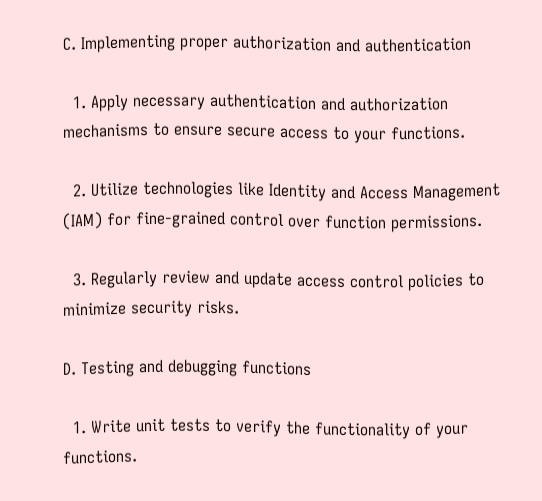C. Implementing proper authorization and authentication

  1. Apply necessary authentication and authorization mechanisms to ensure secure access to your functions.

  2. Utilize technologies like Identity and Access Management (IAM) for fine-grained control over function permissions.

  3. Regularly review and update access control policies to minimize security risks.

D. Testing and debugging functions

  1. Write unit tests to verify the functionality of your functions.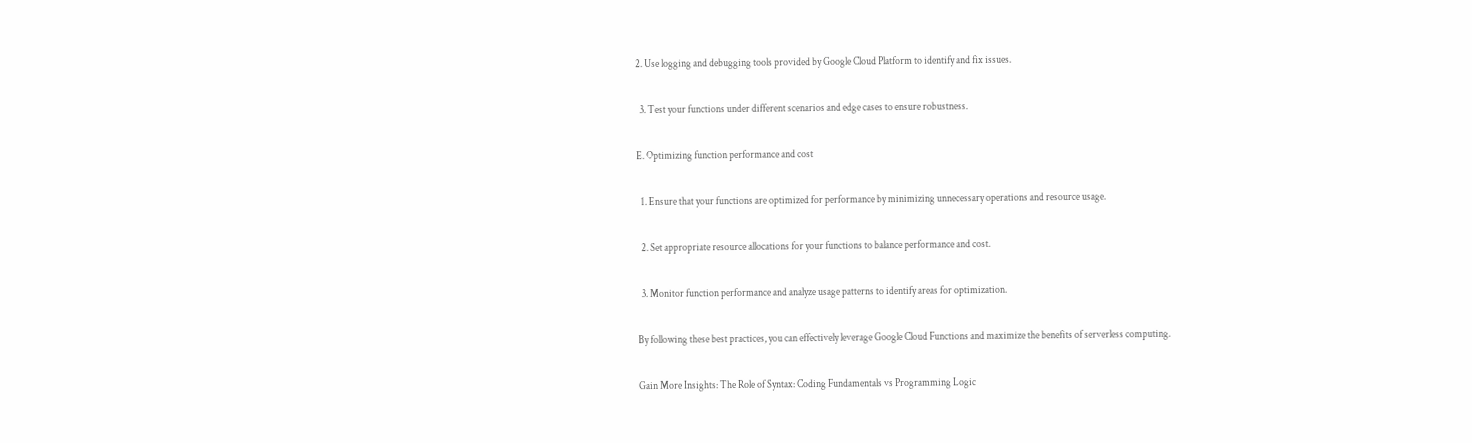2. Use logging and debugging tools provided by Google Cloud Platform to identify and fix issues.

  3. Test your functions under different scenarios and edge cases to ensure robustness.

E. Optimizing function performance and cost

  1. Ensure that your functions are optimized for performance by minimizing unnecessary operations and resource usage.

  2. Set appropriate resource allocations for your functions to balance performance and cost.

  3. Monitor function performance and analyze usage patterns to identify areas for optimization.

By following these best practices, you can effectively leverage Google Cloud Functions and maximize the benefits of serverless computing.

Gain More Insights: The Role of Syntax: Coding Fundamentals vs Programming Logic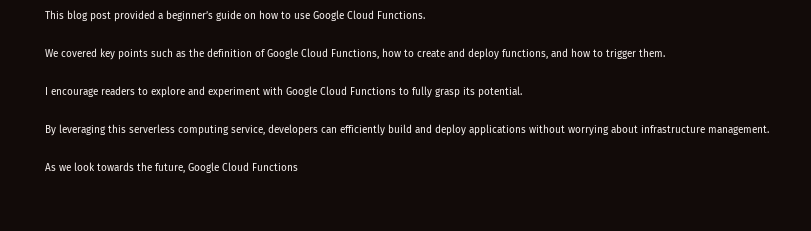This blog post provided a beginner’s guide on how to use Google Cloud Functions.

We covered key points such as the definition of Google Cloud Functions, how to create and deploy functions, and how to trigger them.

I encourage readers to explore and experiment with Google Cloud Functions to fully grasp its potential.

By leveraging this serverless computing service, developers can efficiently build and deploy applications without worrying about infrastructure management.

As we look towards the future, Google Cloud Functions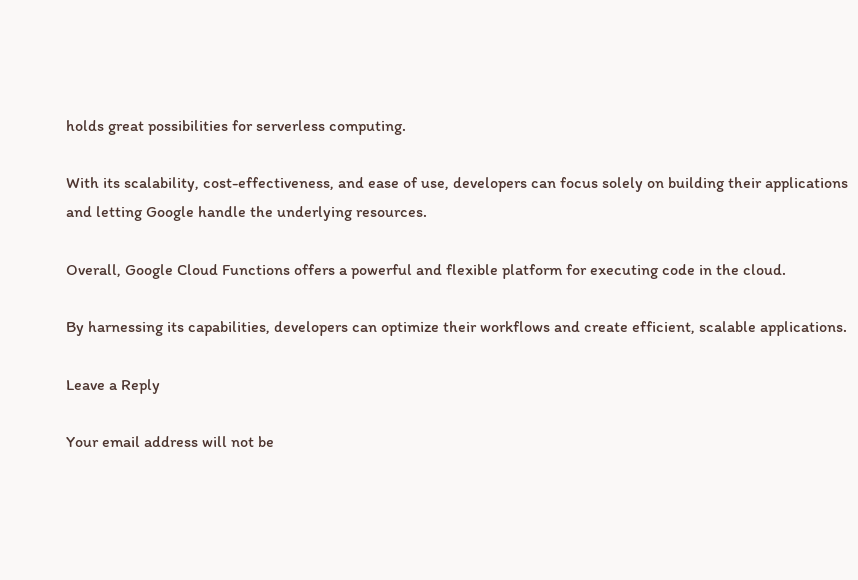holds great possibilities for serverless computing.

With its scalability, cost-effectiveness, and ease of use, developers can focus solely on building their applications and letting Google handle the underlying resources.

Overall, Google Cloud Functions offers a powerful and flexible platform for executing code in the cloud.

By harnessing its capabilities, developers can optimize their workflows and create efficient, scalable applications.

Leave a Reply

Your email address will not be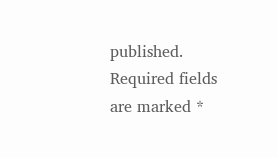published. Required fields are marked *